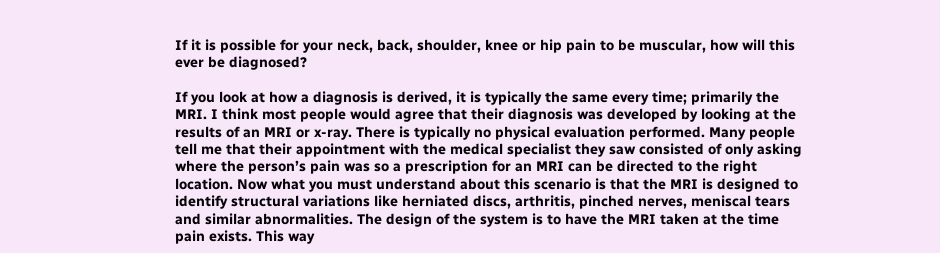If it is possible for your neck, back, shoulder, knee or hip pain to be muscular, how will this ever be diagnosed?

If you look at how a diagnosis is derived, it is typically the same every time; primarily the MRI. I think most people would agree that their diagnosis was developed by looking at the results of an MRI or x-ray. There is typically no physical evaluation performed. Many people tell me that their appointment with the medical specialist they saw consisted of only asking where the person’s pain was so a prescription for an MRI can be directed to the right location. Now what you must understand about this scenario is that the MRI is designed to identify structural variations like herniated discs, arthritis, pinched nerves, meniscal tears and similar abnormalities. The design of the system is to have the MRI taken at the time pain exists. This way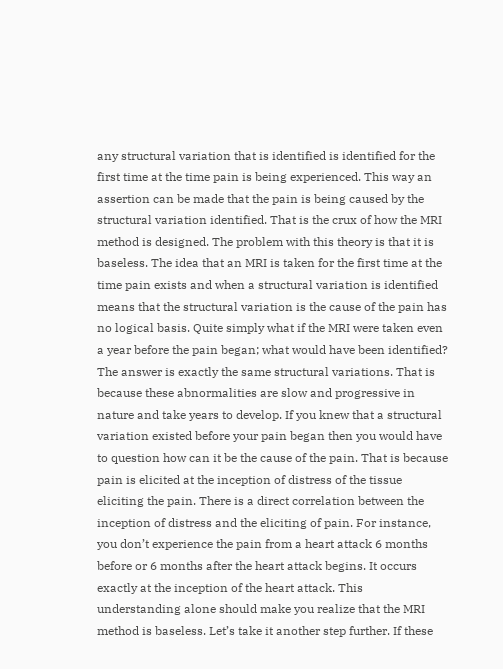any structural variation that is identified is identified for the first time at the time pain is being experienced. This way an assertion can be made that the pain is being caused by the structural variation identified. That is the crux of how the MRI method is designed. The problem with this theory is that it is baseless. The idea that an MRI is taken for the first time at the time pain exists and when a structural variation is identified means that the structural variation is the cause of the pain has no logical basis. Quite simply what if the MRI were taken even a year before the pain began; what would have been identified? The answer is exactly the same structural variations. That is because these abnormalities are slow and progressive in nature and take years to develop. If you knew that a structural variation existed before your pain began then you would have to question how can it be the cause of the pain. That is because pain is elicited at the inception of distress of the tissue eliciting the pain. There is a direct correlation between the inception of distress and the eliciting of pain. For instance, you don’t experience the pain from a heart attack 6 months before or 6 months after the heart attack begins. It occurs exactly at the inception of the heart attack. This understanding alone should make you realize that the MRI method is baseless. Let’s take it another step further. If these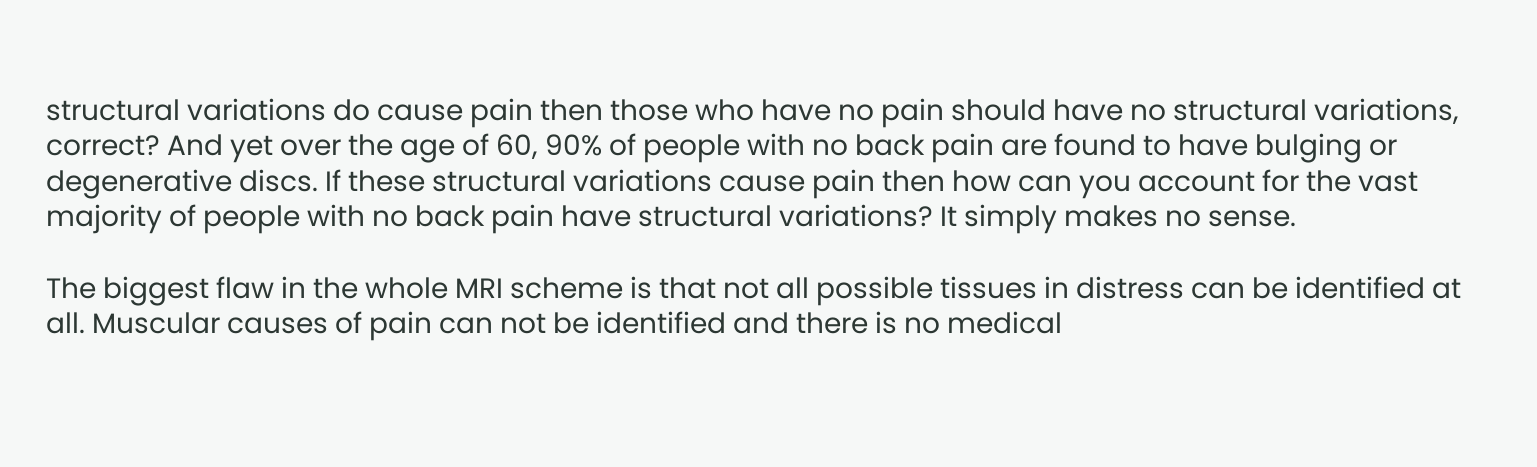structural variations do cause pain then those who have no pain should have no structural variations, correct? And yet over the age of 60, 90% of people with no back pain are found to have bulging or degenerative discs. If these structural variations cause pain then how can you account for the vast majority of people with no back pain have structural variations? It simply makes no sense.

The biggest flaw in the whole MRI scheme is that not all possible tissues in distress can be identified at all. Muscular causes of pain can not be identified and there is no medical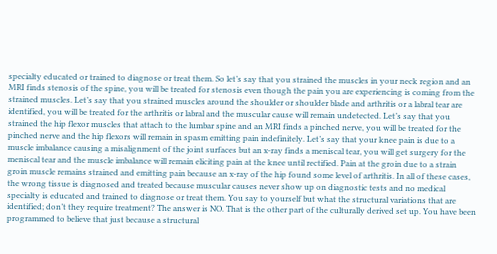specialty educated or trained to diagnose or treat them. So let’s say that you strained the muscles in your neck region and an MRI finds stenosis of the spine, you will be treated for stenosis even though the pain you are experiencing is coming from the strained muscles. Let’s say that you strained muscles around the shoulder or shoulder blade and arthritis or a labral tear are identified, you will be treated for the arthritis or labral and the muscular cause will remain undetected. Let’s say that you strained the hip flexor muscles that attach to the lumbar spine and an MRI finds a pinched nerve, you will be treated for the pinched nerve and the hip flexors will remain in spasm emitting pain indefinitely. Let’s say that your knee pain is due to a muscle imbalance causing a misalignment of the joint surfaces but an x-ray finds a meniscal tear, you will get surgery for the meniscal tear and the muscle imbalance will remain eliciting pain at the knee until rectified. Pain at the groin due to a strain groin muscle remains strained and emitting pain because an x-ray of the hip found some level of arthritis. In all of these cases, the wrong tissue is diagnosed and treated because muscular causes never show up on diagnostic tests and no medical specialty is educated and trained to diagnose or treat them. You say to yourself but what the structural variations that are identified; don’t they require treatment? The answer is NO. That is the other part of the culturally derived set up. You have been programmed to believe that just because a structural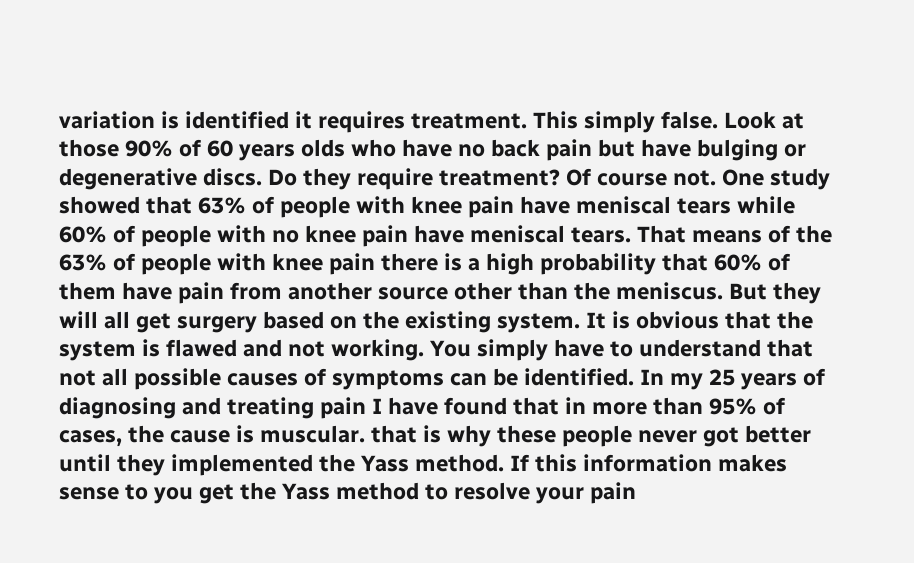variation is identified it requires treatment. This simply false. Look at those 90% of 60 years olds who have no back pain but have bulging or degenerative discs. Do they require treatment? Of course not. One study showed that 63% of people with knee pain have meniscal tears while 60% of people with no knee pain have meniscal tears. That means of the 63% of people with knee pain there is a high probability that 60% of them have pain from another source other than the meniscus. But they will all get surgery based on the existing system. It is obvious that the system is flawed and not working. You simply have to understand that not all possible causes of symptoms can be identified. In my 25 years of diagnosing and treating pain I have found that in more than 95% of cases, the cause is muscular. that is why these people never got better until they implemented the Yass method. If this information makes sense to you get the Yass method to resolve your pain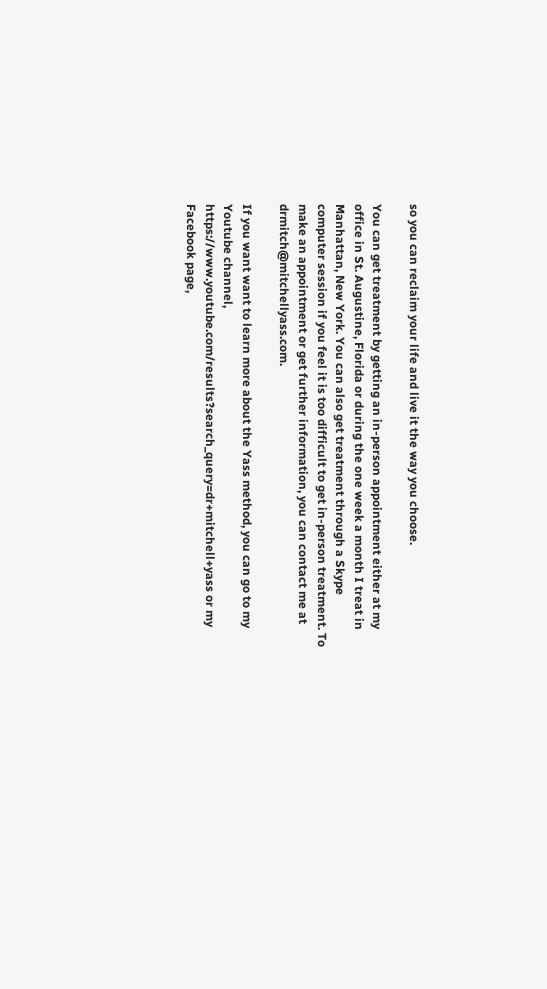so you can reclaim your life and live it the way you choose.

You can get treatment by getting an in-person appointment either at my office in St. Augustine, Florida or during the one week a month I treat in Manhattan, New York. You can also get treatment through a Skype computer session if you feel it is too difficult to get in-person treatment. To make an appointment or get further information, you can contact me at drmitch@mitchellyass.com.

If you want want to learn more about the Yass method, you can go to my Youtube channel, https://www.youtube.com/results?search_query=dr+mitchell+yass or my Facebook page,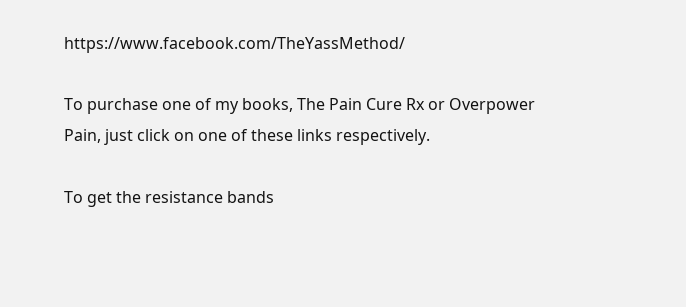https://www.facebook.com/TheYassMethod/

To purchase one of my books, The Pain Cure Rx or Overpower Pain, just click on one of these links respectively.

To get the resistance bands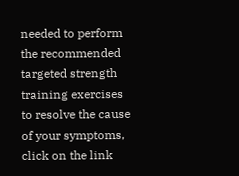needed to perform the recommended targeted strength training exercises to resolve the cause of your symptoms, click on the link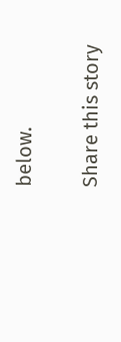below.

Share this story